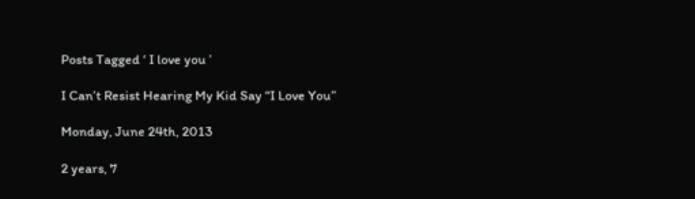Posts Tagged ‘ I love you ’

I Can’t Resist Hearing My Kid Say “I Love You”

Monday, June 24th, 2013

2 years, 7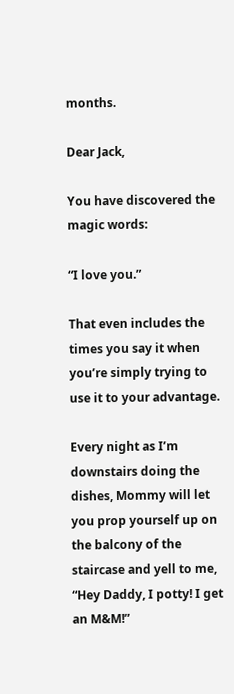months.

Dear Jack,

You have discovered the magic words:

“I love you.”

That even includes the times you say it when you’re simply trying to use it to your advantage.

Every night as I’m downstairs doing the dishes, Mommy will let you prop yourself up on the balcony of the staircase and yell to me, “Hey Daddy, I potty! I get an M&M!”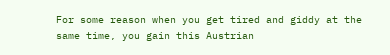For some reason when you get tired and giddy at the same time, you gain this Austrian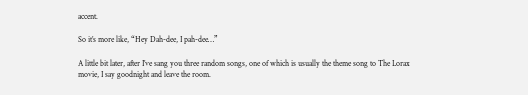accent.

So it’s more like, “Hey Dah-dee, I pah-dee…”

A little bit later, after I’ve sang you three random songs, one of which is usually the theme song to The Lorax movie, I say goodnight and leave the room.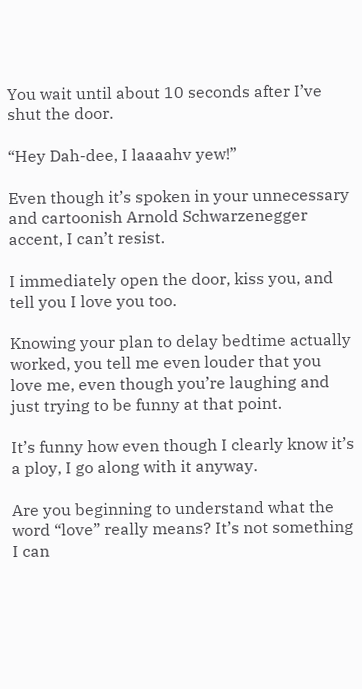You wait until about 10 seconds after I’ve shut the door.

“Hey Dah-dee, I laaaahv yew!”

Even though it’s spoken in your unnecessary and cartoonish Arnold Schwarzenegger accent, I can’t resist.

I immediately open the door, kiss you, and tell you I love you too.

Knowing your plan to delay bedtime actually worked, you tell me even louder that you love me, even though you’re laughing and just trying to be funny at that point.

It’s funny how even though I clearly know it’s a ploy, I go along with it anyway.

Are you beginning to understand what the word “love” really means? It’s not something I can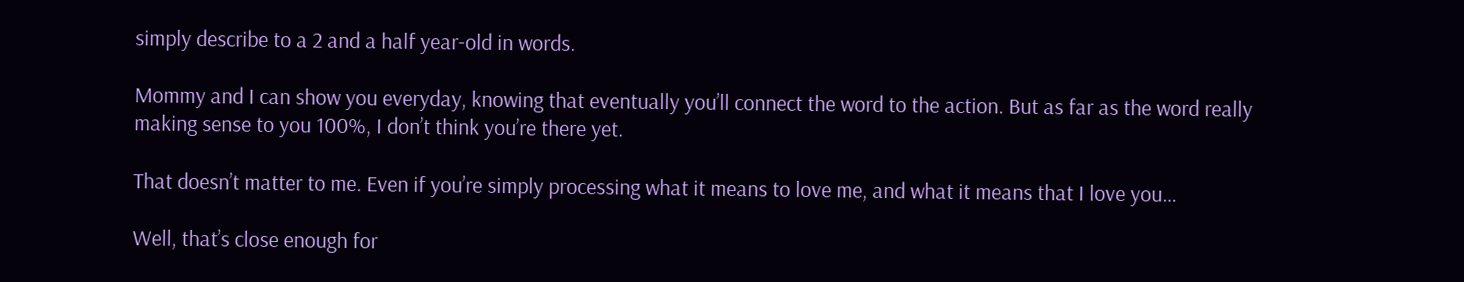simply describe to a 2 and a half year-old in words.

Mommy and I can show you everyday, knowing that eventually you’ll connect the word to the action. But as far as the word really making sense to you 100%, I don’t think you’re there yet.

That doesn’t matter to me. Even if you’re simply processing what it means to love me, and what it means that I love you…

Well, that’s close enough for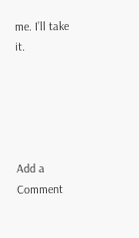me. I’ll take it.





Add a Comment